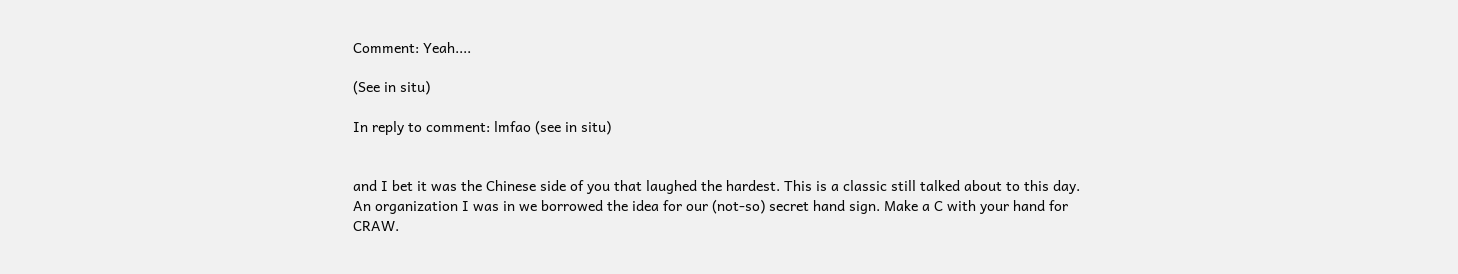Comment: Yeah....

(See in situ)

In reply to comment: lmfao (see in situ)


and I bet it was the Chinese side of you that laughed the hardest. This is a classic still talked about to this day. An organization I was in we borrowed the idea for our (not-so) secret hand sign. Make a C with your hand for CRAW.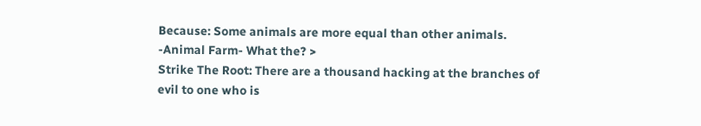Because: Some animals are more equal than other animals. -Animal Farm- What the? >
Strike The Root: There are a thousand hacking at the branches of evil to one who is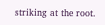striking at the root.